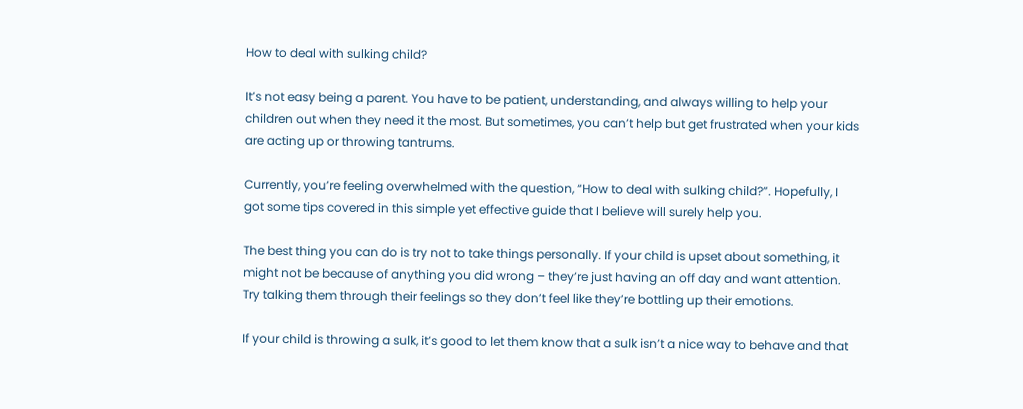How to deal with sulking child?

It’s not easy being a parent. You have to be patient, understanding, and always willing to help your children out when they need it the most. But sometimes, you can’t help but get frustrated when your kids are acting up or throwing tantrums.

Currently, you’re feeling overwhelmed with the question, “How to deal with sulking child?”. Hopefully, I got some tips covered in this simple yet effective guide that I believe will surely help you.

The best thing you can do is try not to take things personally. If your child is upset about something, it might not be because of anything you did wrong – they’re just having an off day and want attention. Try talking them through their feelings so they don’t feel like they’re bottling up their emotions.

If your child is throwing a sulk, it’s good to let them know that a sulk isn’t a nice way to behave and that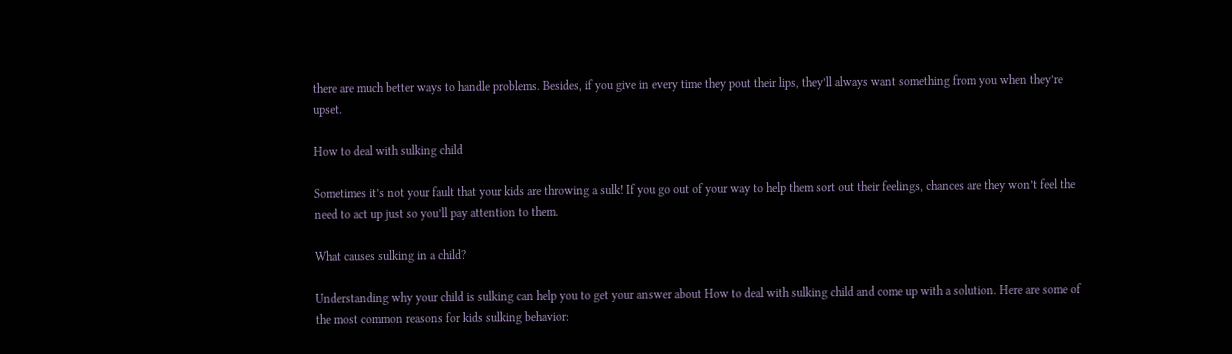there are much better ways to handle problems. Besides, if you give in every time they pout their lips, they’ll always want something from you when they’re upset.

How to deal with sulking child

Sometimes it’s not your fault that your kids are throwing a sulk! If you go out of your way to help them sort out their feelings, chances are they won’t feel the need to act up just so you’ll pay attention to them.

What causes sulking in a child?

Understanding why your child is sulking can help you to get your answer about How to deal with sulking child and come up with a solution. Here are some of the most common reasons for kids sulking behavior: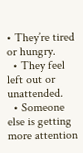• They’re tired or hungry.
  • They feel left out or unattended.
  • Someone else is getting more attention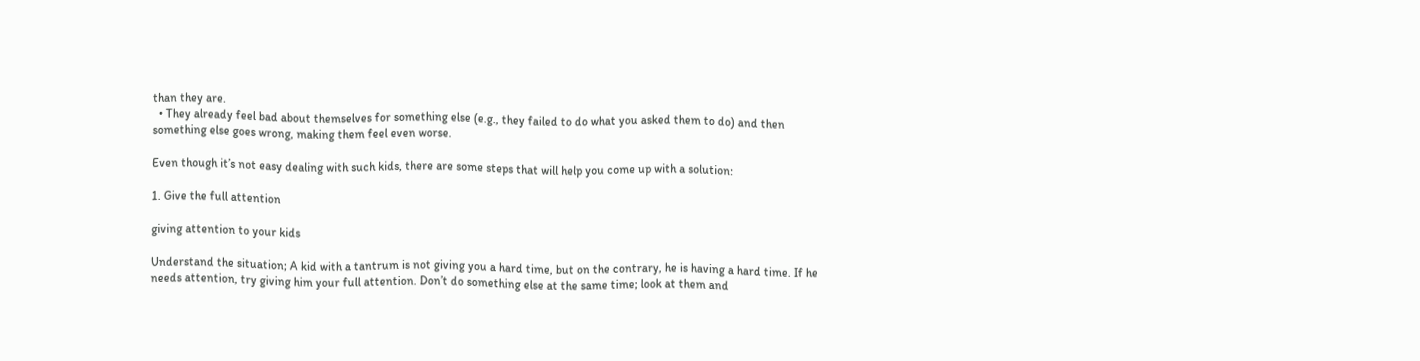than they are.
  • They already feel bad about themselves for something else (e.g., they failed to do what you asked them to do) and then something else goes wrong, making them feel even worse.

Even though it’s not easy dealing with such kids, there are some steps that will help you come up with a solution:

1. Give the full attention

giving attention to your kids

Understand the situation; A kid with a tantrum is not giving you a hard time, but on the contrary, he is having a hard time. If he needs attention, try giving him your full attention. Don’t do something else at the same time; look at them and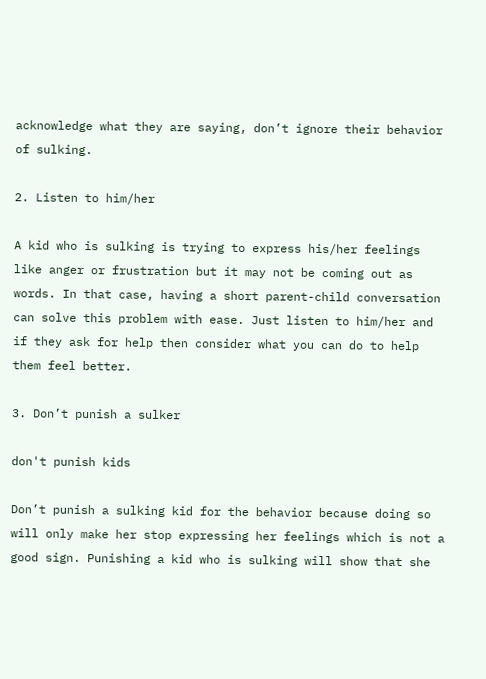acknowledge what they are saying, don’t ignore their behavior of sulking.

2. Listen to him/her

A kid who is sulking is trying to express his/her feelings like anger or frustration but it may not be coming out as words. In that case, having a short parent-child conversation can solve this problem with ease. Just listen to him/her and if they ask for help then consider what you can do to help them feel better.

3. Don’t punish a sulker

don't punish kids

Don’t punish a sulking kid for the behavior because doing so will only make her stop expressing her feelings which is not a good sign. Punishing a kid who is sulking will show that she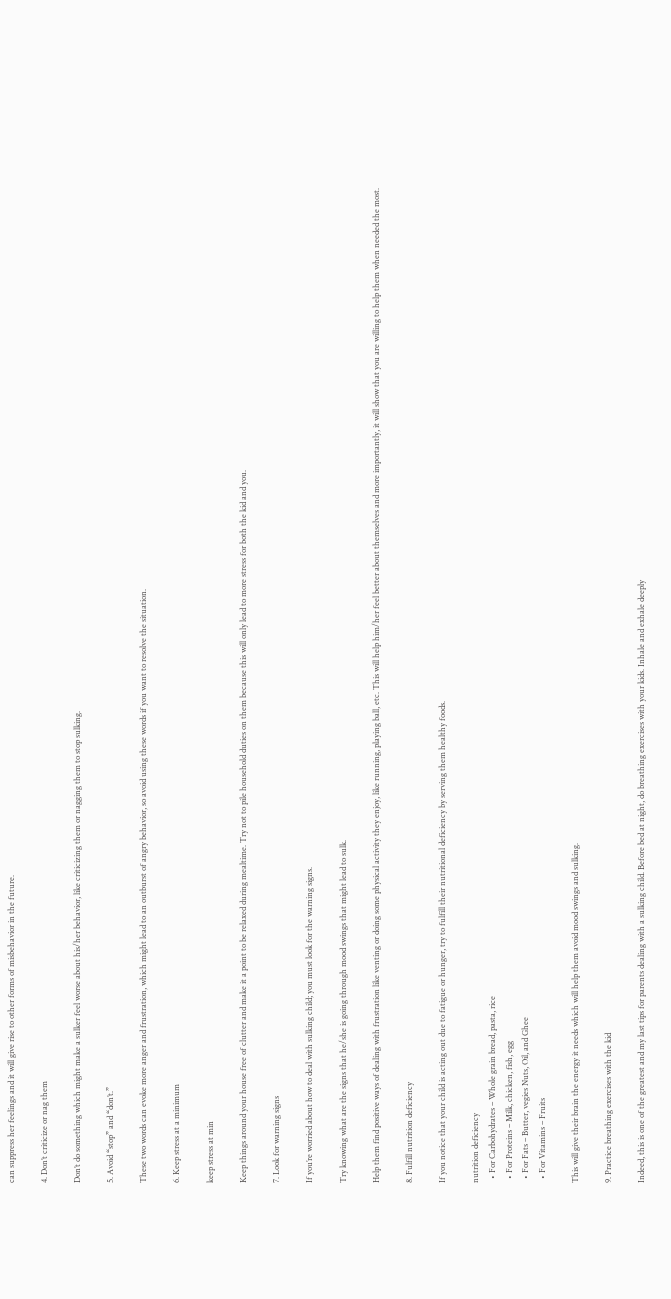can suppress her feelings and it will give rise to other forms of misbehavior in the future.

4. Don’t criticize or nag them

Don’t do something which might make a sulker feel worse about his/her behavior, like criticizing them or nagging them to stop sulking.

5. Avoid “stop” and “don’t.”

These two words can evoke more anger and frustration, which might lead to an outburst of angry behavior, so avoid using these words if you want to resolve the situation.

6. Keep stress at a minimum

keep stress at min

Keep things around your house free of clutter and make it a point to be relaxed during mealtime. Try not to pile household duties on them because this will only lead to more stress for both the kid and you.

7. Look for warning signs

If you’re worried about how to deal with sulking child; you must look for the warning signs.

Try knowing what are the signs that he/she is going through mood swings that might lead to sulk.

Help them find positive ways of dealing with frustration like venting or doing some physical activity they enjoy, like running, playing ball, etc. This will help him/her feel better about themselves and more importantly, it will show that you are willing to help them when needed the most.

8. Fulfill nutrition deficiency

If you notice that your child is acting out due to fatigue or hunger, try to fulfill their nutritional deficiency by serving them healthy foods.

nutrition deficiency
  • For Carbohydrates – Whole grain bread, pasta, rice
  • For Proteins – Milk, chicken, fish, egg
  • For Fats – Butter, vegies Nuts, Oil, and Ghee
  • For Vitamins – Fruits

This will give their brain the energy it needs which will help them avoid mood swings and sulking.

9. Practice breathing exercises with the kid

Indeed, this is one of the greatest and my last tips for parents dealing with a sulking child. Before bed at night, do breathing exercises with your kids. Inhale and exhale deeply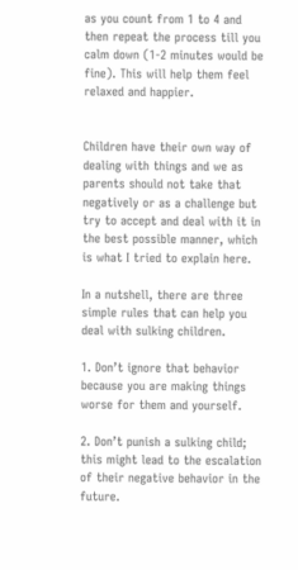as you count from 1 to 4 and then repeat the process till you calm down (1-2 minutes would be fine). This will help them feel relaxed and happier.


Children have their own way of dealing with things and we as parents should not take that negatively or as a challenge but try to accept and deal with it in the best possible manner, which is what I tried to explain here.

In a nutshell, there are three simple rules that can help you deal with sulking children.

1. Don’t ignore that behavior because you are making things worse for them and yourself.

2. Don’t punish a sulking child; this might lead to the escalation of their negative behavior in the future.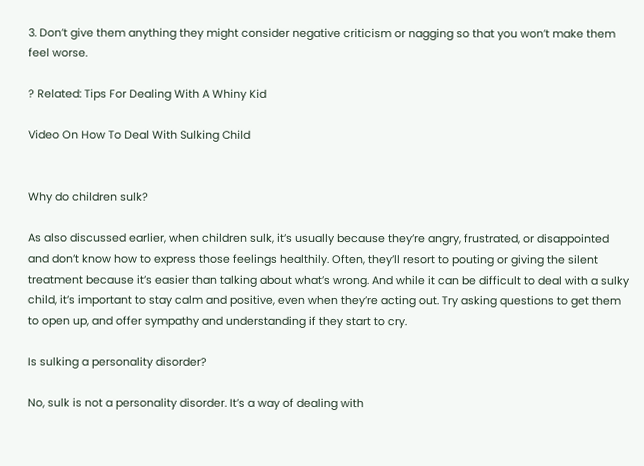3. Don’t give them anything they might consider negative criticism or nagging so that you won’t make them feel worse.

? Related: Tips For Dealing With A Whiny Kid

Video On How To Deal With Sulking Child


Why do children sulk?

As also discussed earlier, when children sulk, it’s usually because they’re angry, frustrated, or disappointed and don’t know how to express those feelings healthily. Often, they’ll resort to pouting or giving the silent treatment because it’s easier than talking about what’s wrong. And while it can be difficult to deal with a sulky child, it’s important to stay calm and positive, even when they’re acting out. Try asking questions to get them to open up, and offer sympathy and understanding if they start to cry.

Is sulking a personality disorder?

No, sulk is not a personality disorder. It’s a way of dealing with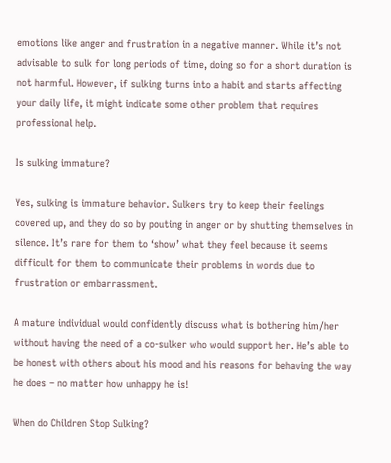emotions like anger and frustration in a negative manner. While it’s not advisable to sulk for long periods of time, doing so for a short duration is not harmful. However, if sulking turns into a habit and starts affecting your daily life, it might indicate some other problem that requires professional help.

Is sulking immature?

Yes, sulking is immature behavior. Sulkers try to keep their feelings covered up, and they do so by pouting in anger or by shutting themselves in silence. It’s rare for them to ‘show’ what they feel because it seems difficult for them to communicate their problems in words due to frustration or embarrassment.

A mature individual would confidently discuss what is bothering him/her without having the need of a co-sulker who would support her. He’s able to be honest with others about his mood and his reasons for behaving the way he does – no matter how unhappy he is!

When do Children Stop Sulking?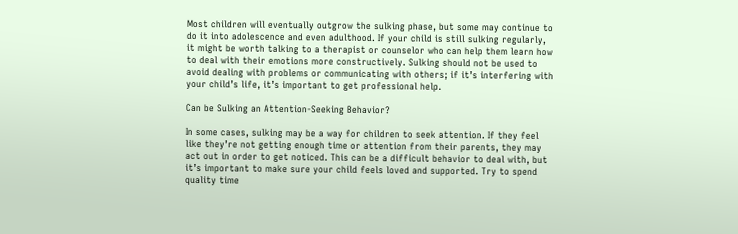Most children will eventually outgrow the sulking phase, but some may continue to do it into adolescence and even adulthood. If your child is still sulking regularly, it might be worth talking to a therapist or counselor who can help them learn how to deal with their emotions more constructively. Sulking should not be used to avoid dealing with problems or communicating with others; if it’s interfering with your child’s life, it’s important to get professional help.

Can be Sulking an Attention-Seeking Behavior?

In some cases, sulking may be a way for children to seek attention. If they feel like they’re not getting enough time or attention from their parents, they may act out in order to get noticed. This can be a difficult behavior to deal with, but it’s important to make sure your child feels loved and supported. Try to spend quality time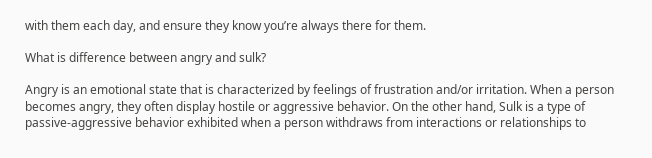with them each day, and ensure they know you’re always there for them.

What is difference between angry and sulk?

Angry is an emotional state that is characterized by feelings of frustration and/or irritation. When a person becomes angry, they often display hostile or aggressive behavior. On the other hand, Sulk is a type of passive-aggressive behavior exhibited when a person withdraws from interactions or relationships to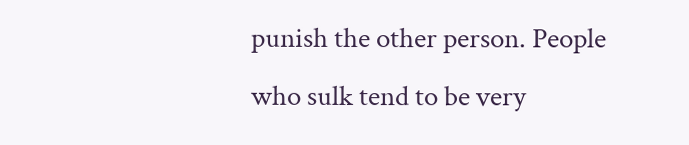punish the other person. People who sulk tend to be very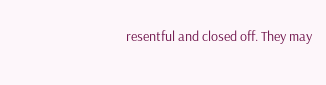resentful and closed off. They may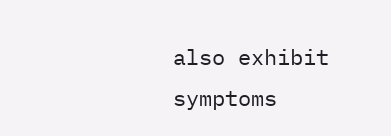also exhibit symptoms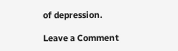of depression.

Leave a Comment